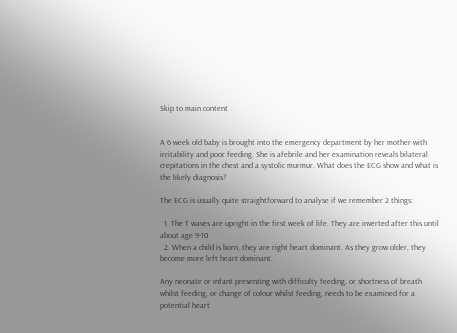Skip to main content


A 6 week old baby is brought into the emergency department by her mother with irritability and poor feeding. She is afebrile and her examination reveals bilateral crepitations in the chest and a systolic murmur. What does the ECG show and what is the likely diagnosis?

The ECG is usually quite straightforward to analyse if we remember 2 things:

  1. The T waves are upright in the first week of life. They are inverted after this until about age 9-10
  2. When a child is born, they are right heart dominant. As they grow older, they become more left heart dominant.

Any neonate or infant presenting with difficulty feeding, or shortness of breath whilst feeding, or change of colour whilst feeding, needs to be examined for a potential heart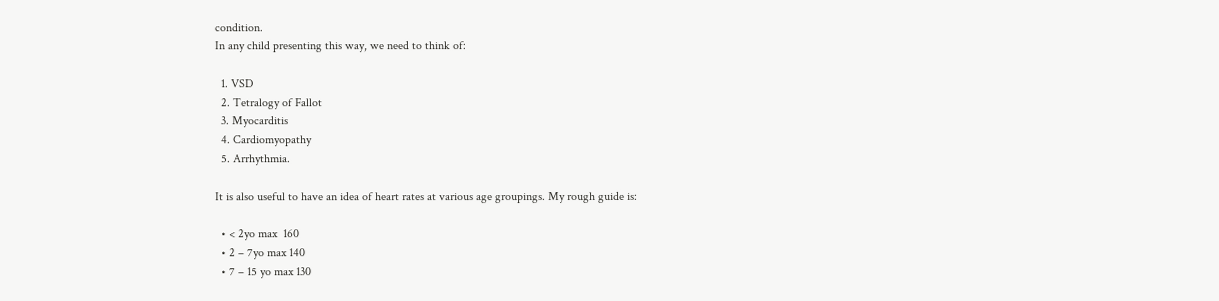condition.
In any child presenting this way, we need to think of:

  1. VSD
  2. Tetralogy of Fallot
  3. Myocarditis
  4. Cardiomyopathy
  5. Arrhythmia.

It is also useful to have an idea of heart rates at various age groupings. My rough guide is:

  • < 2yo max  160
  • 2 – 7yo max 140
  • 7 – 15 yo max 130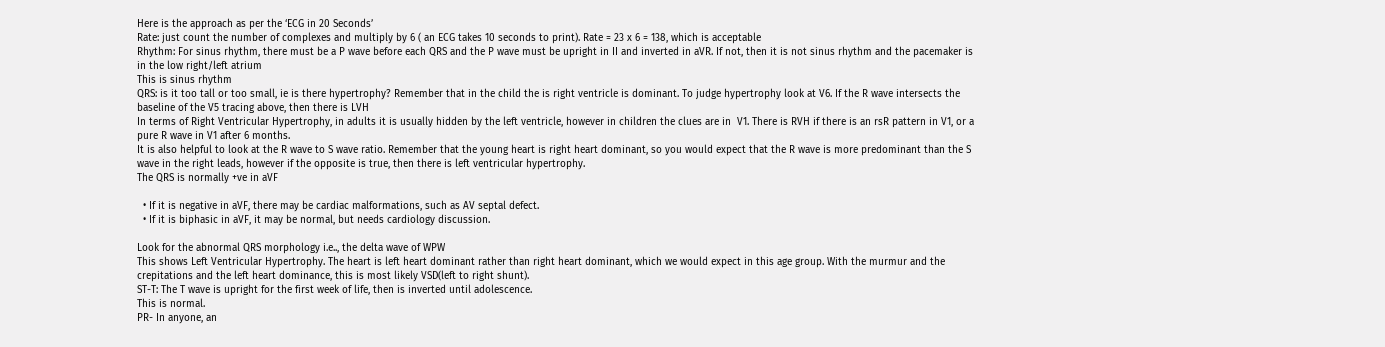Here is the approach as per the ‘ECG in 20 Seconds’
Rate: just count the number of complexes and multiply by 6 ( an ECG takes 10 seconds to print). Rate = 23 x 6 = 138, which is acceptable
Rhythm: For sinus rhythm, there must be a P wave before each QRS and the P wave must be upright in II and inverted in aVR. If not, then it is not sinus rhythm and the pacemaker is in the low right/left atrium
This is sinus rhythm
QRS: is it too tall or too small, ie is there hypertrophy? Remember that in the child the is right ventricle is dominant. To judge hypertrophy look at V6. If the R wave intersects the baseline of the V5 tracing above, then there is LVH
In terms of Right Ventricular Hypertrophy, in adults it is usually hidden by the left ventricle, however in children the clues are in  V1. There is RVH if there is an rsR pattern in V1, or a pure R wave in V1 after 6 months.
It is also helpful to look at the R wave to S wave ratio. Remember that the young heart is right heart dominant, so you would expect that the R wave is more predominant than the S wave in the right leads, however if the opposite is true, then there is left ventricular hypertrophy.
The QRS is normally +ve in aVF

  • If it is negative in aVF, there may be cardiac malformations, such as AV septal defect.
  • If it is biphasic in aVF, it may be normal, but needs cardiology discussion.

Look for the abnormal QRS morphology i.e.., the delta wave of WPW
This shows Left Ventricular Hypertrophy. The heart is left heart dominant rather than right heart dominant, which we would expect in this age group. With the murmur and the crepitations and the left heart dominance, this is most likely VSD(left to right shunt).
ST-T: The T wave is upright for the first week of life, then is inverted until adolescence.
This is normal.
PR- In anyone, an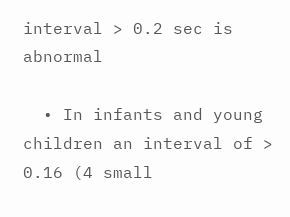interval > 0.2 sec is abnormal

  • In infants and young children an interval of > 0.16 (4 small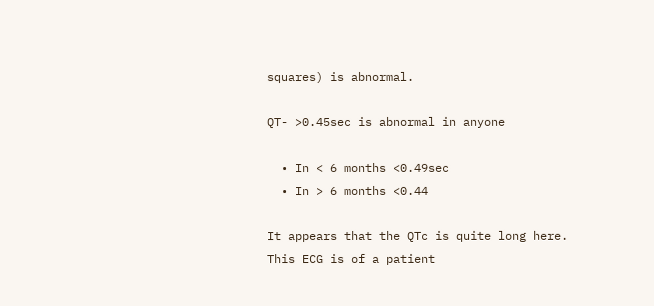squares) is abnormal.

QT- >0.45sec is abnormal in anyone

  • In < 6 months <0.49sec
  • In > 6 months <0.44

It appears that the QTc is quite long here.
This ECG is of a patient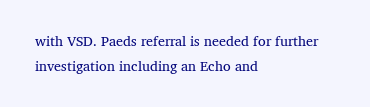with VSD. Paeds referral is needed for further investigation including an Echo and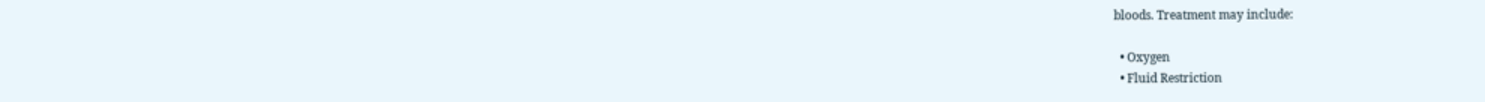bloods. Treatment may include:

  • Oxygen
  • Fluid Restriction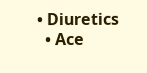• Diuretics
  • Ace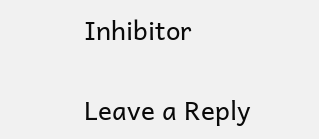Inhibitor

Leave a Reply